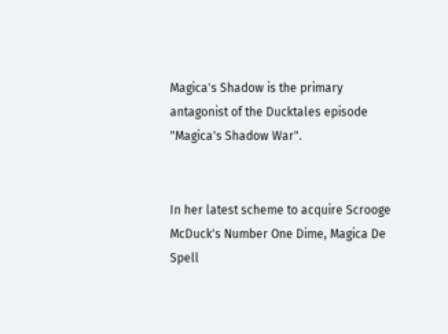Magica's Shadow is the primary antagonist of the Ducktales episode "Magica's Shadow War".


In her latest scheme to acquire Scrooge McDuck's Number One Dime, Magica De Spell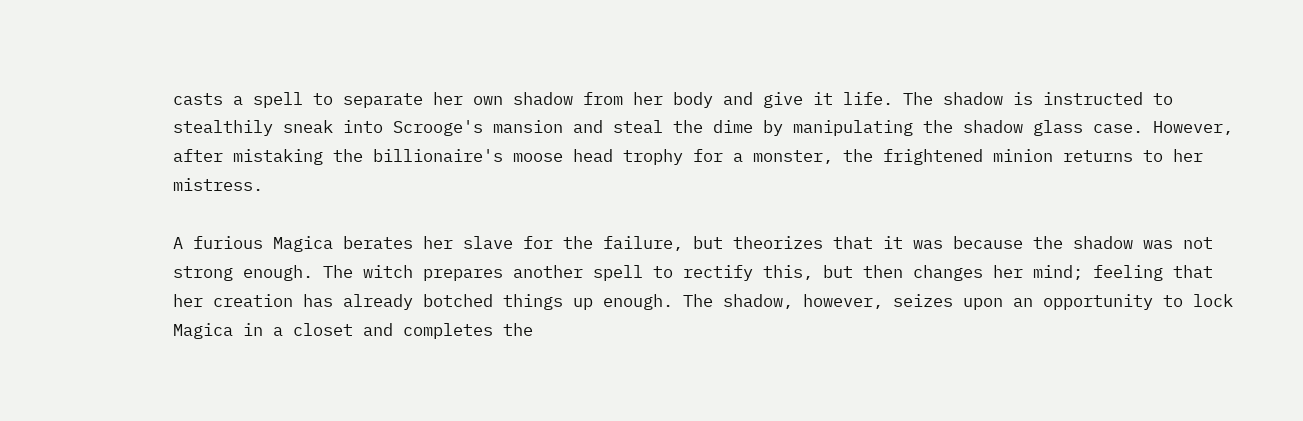casts a spell to separate her own shadow from her body and give it life. The shadow is instructed to stealthily sneak into Scrooge's mansion and steal the dime by manipulating the shadow glass case. However, after mistaking the billionaire's moose head trophy for a monster, the frightened minion returns to her mistress.

A furious Magica berates her slave for the failure, but theorizes that it was because the shadow was not strong enough. The witch prepares another spell to rectify this, but then changes her mind; feeling that her creation has already botched things up enough. The shadow, however, seizes upon an opportunity to lock Magica in a closet and completes the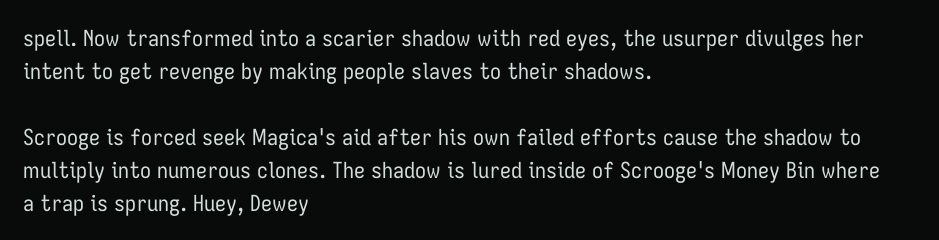spell. Now transformed into a scarier shadow with red eyes, the usurper divulges her intent to get revenge by making people slaves to their shadows.

Scrooge is forced seek Magica's aid after his own failed efforts cause the shadow to multiply into numerous clones. The shadow is lured inside of Scrooge's Money Bin where a trap is sprung. Huey, Dewey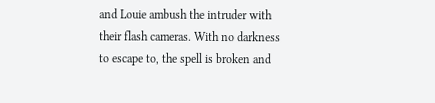and Louie ambush the intruder with their flash cameras. With no darkness to escape to, the spell is broken and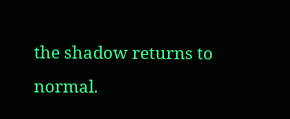the shadow returns to normal.